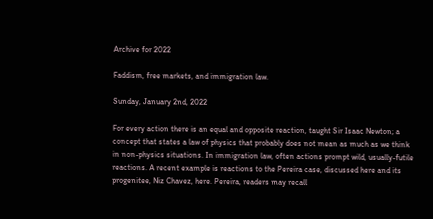Archive for 2022

Faddism, free markets, and immigration law.

Sunday, January 2nd, 2022

For every action there is an equal and opposite reaction, taught Sir Isaac Newton; a concept that states a law of physics that probably does not mean as much as we think in non-physics situations. In immigration law, often actions prompt wild, usually-futile reactions. A recent example is reactions to the Pereira case, discussed here and its progenitee, Niz Chavez, here. Pereira, readers may recall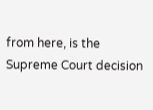from here, is the Supreme Court decision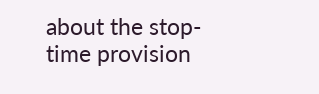about the stop-time provision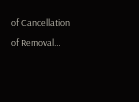of Cancellation of Removal…